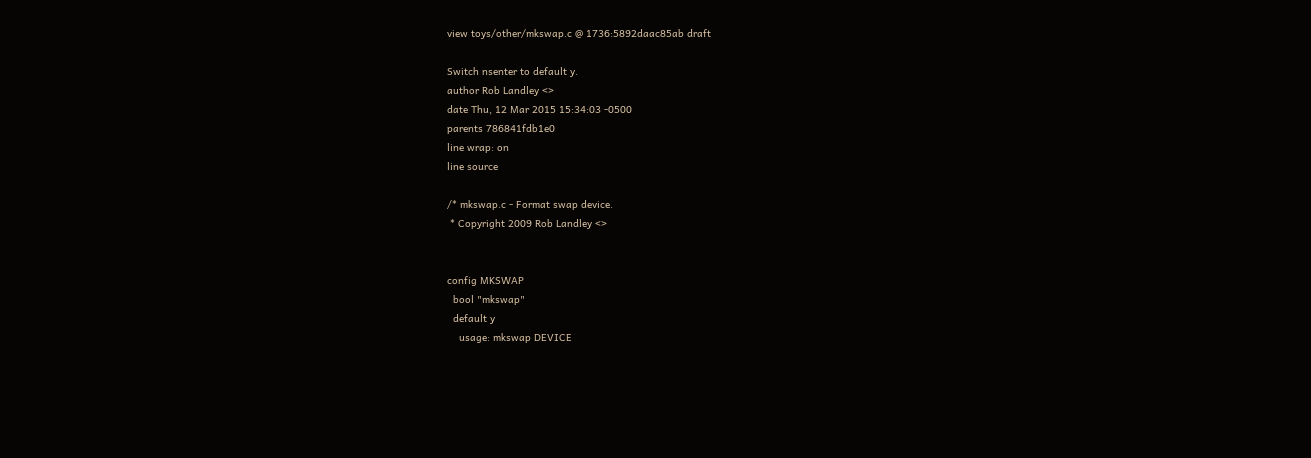view toys/other/mkswap.c @ 1736:5892daac85ab draft

Switch nsenter to default y.
author Rob Landley <>
date Thu, 12 Mar 2015 15:34:03 -0500
parents 786841fdb1e0
line wrap: on
line source

/* mkswap.c - Format swap device.
 * Copyright 2009 Rob Landley <>


config MKSWAP
  bool "mkswap"
  default y
    usage: mkswap DEVICE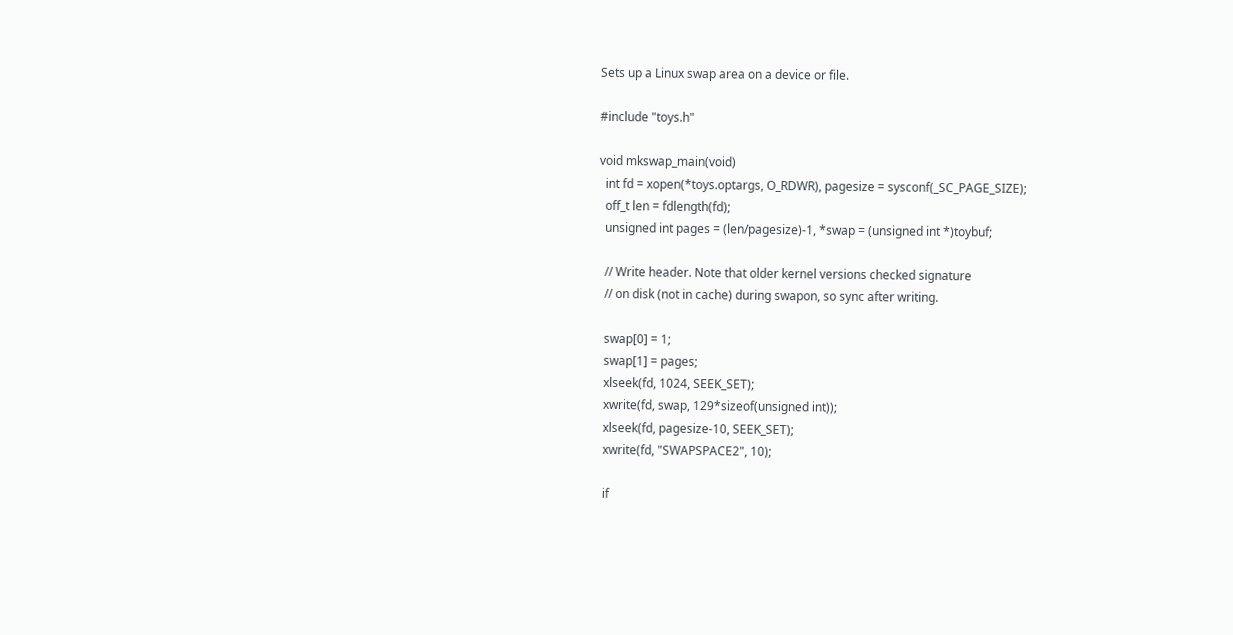Sets up a Linux swap area on a device or file.

#include "toys.h"

void mkswap_main(void)
  int fd = xopen(*toys.optargs, O_RDWR), pagesize = sysconf(_SC_PAGE_SIZE);
  off_t len = fdlength(fd);
  unsigned int pages = (len/pagesize)-1, *swap = (unsigned int *)toybuf;

  // Write header. Note that older kernel versions checked signature
  // on disk (not in cache) during swapon, so sync after writing.

  swap[0] = 1;
  swap[1] = pages;
  xlseek(fd, 1024, SEEK_SET);
  xwrite(fd, swap, 129*sizeof(unsigned int));
  xlseek(fd, pagesize-10, SEEK_SET);
  xwrite(fd, "SWAPSPACE2", 10);

  if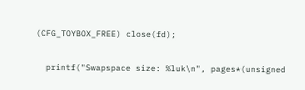(CFG_TOYBOX_FREE) close(fd);

  printf("Swapspace size: %luk\n", pages*(unsigned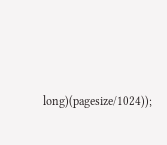long)(pagesize/1024));